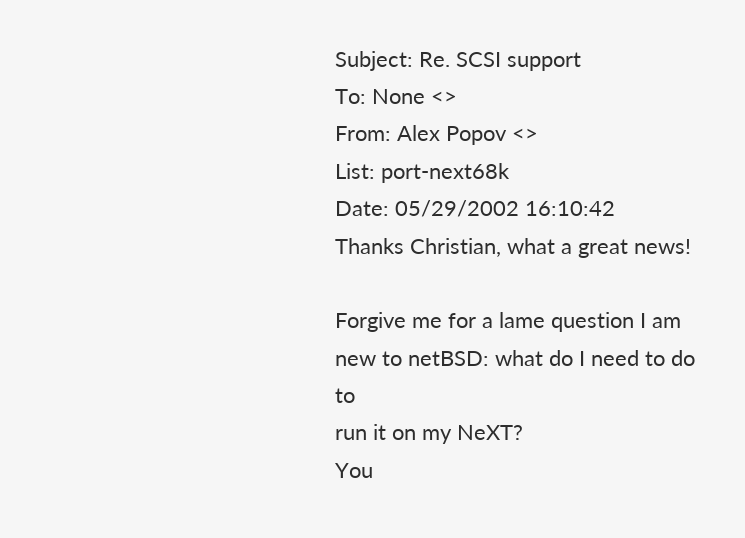Subject: Re. SCSI support
To: None <>
From: Alex Popov <>
List: port-next68k
Date: 05/29/2002 16:10:42
Thanks Christian, what a great news!

Forgive me for a lame question I am new to netBSD: what do I need to do to
run it on my NeXT?
You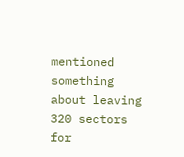mentioned something about leaving 320 sectors for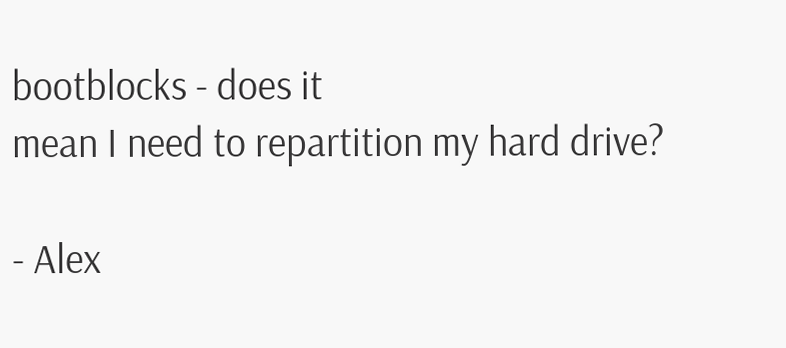bootblocks - does it
mean I need to repartition my hard drive?

- Alex